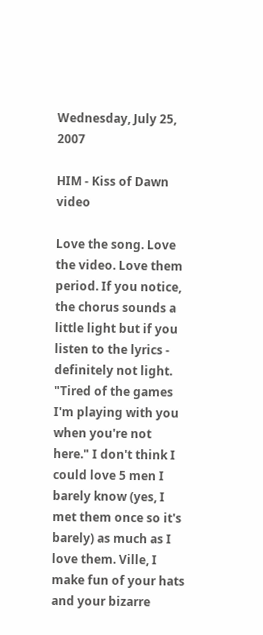Wednesday, July 25, 2007

HIM - Kiss of Dawn video

Love the song. Love the video. Love them period. If you notice, the chorus sounds a little light but if you listen to the lyrics - definitely not light. "Tired of the games I'm playing with you when you're not here." I don't think I could love 5 men I barely know (yes, I met them once so it's barely) as much as I love them. Ville, I make fun of your hats and your bizarre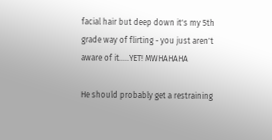facial hair but deep down it's my 5th grade way of flirting - you just aren't aware of it.....YET! MWHAHAHA

He should probably get a restraining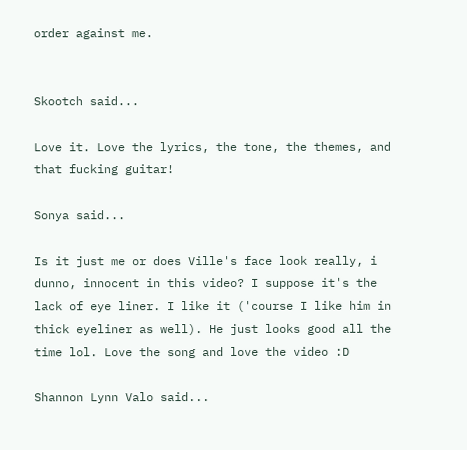order against me.


Skootch said...

Love it. Love the lyrics, the tone, the themes, and that fucking guitar!

Sonya said...

Is it just me or does Ville's face look really, i dunno, innocent in this video? I suppose it's the lack of eye liner. I like it ('course I like him in thick eyeliner as well). He just looks good all the time lol. Love the song and love the video :D

Shannon Lynn Valo said...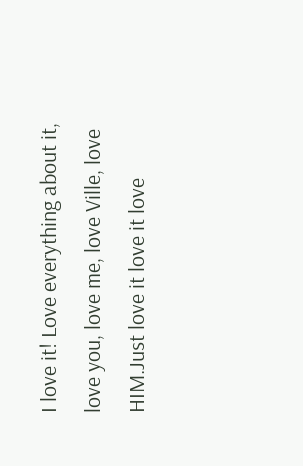I love it! Love everything about it, love you, love me, love Ville, love HIM.Just love it love it love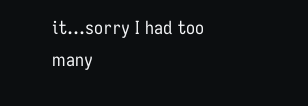it...sorry I had too many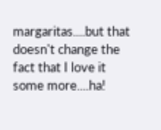margaritas....but that doesn't change the fact that I love it some more....ha!